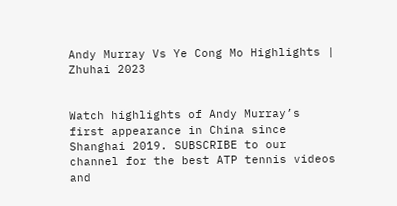Andy Murray Vs Ye Cong Mo Highlights | Zhuhai 2023


Watch highlights of Andy Murray’s first appearance in China since Shanghai 2019. SUBSCRIBE to our channel for the best ATP tennis videos and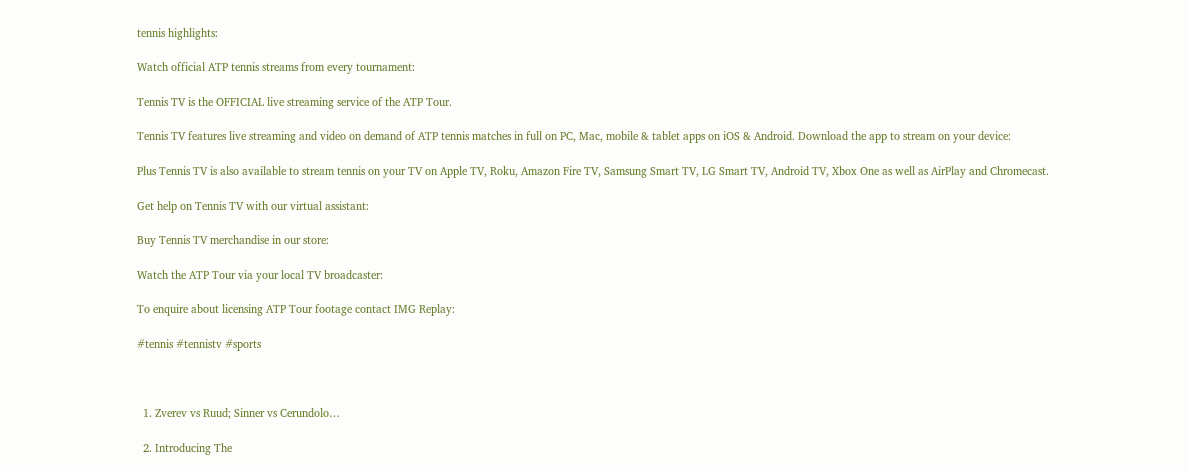tennis highlights:

Watch official ATP tennis streams from every tournament:

Tennis TV is the OFFICIAL live streaming service of the ATP Tour.

Tennis TV features live streaming and video on demand of ATP tennis matches in full on PC, Mac, mobile & tablet apps on iOS & Android. Download the app to stream on your device:

Plus Tennis TV is also available to stream tennis on your TV on Apple TV, Roku, Amazon Fire TV, Samsung Smart TV, LG Smart TV, Android TV, Xbox One as well as AirPlay and Chromecast.

Get help on Tennis TV with our virtual assistant:

Buy Tennis TV merchandise in our store:

Watch the ATP Tour via your local TV broadcaster:

To enquire about licensing ATP Tour footage contact IMG Replay:

#tennis #tennistv #sports



  1. Zverev vs Ruud; Sinner vs Cerundolo…

  2. Introducing The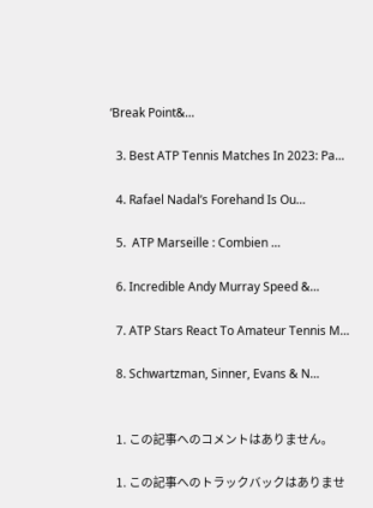‘Break Point&…

  3. Best ATP Tennis Matches In 2023: Pa…

  4. Rafael Nadal’s Forehand Is Ou…

  5.  ATP Marseille : Combien …

  6. Incredible Andy Murray Speed &…

  7. ATP Stars React To Amateur Tennis M…

  8. Schwartzman, Sinner, Evans & N…


  1. この記事へのコメントはありません。

  1. この記事へのトラックバックはありませ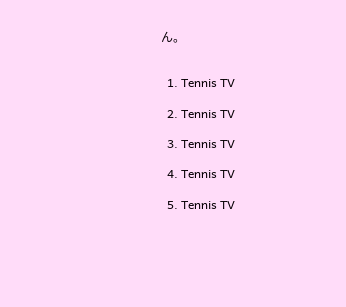ん。


  1. Tennis TV

  2. Tennis TV

  3. Tennis TV

  4. Tennis TV

  5. Tennis TV